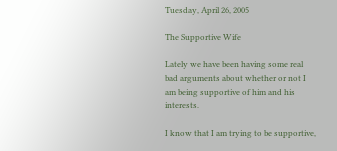Tuesday, April 26, 2005

The Supportive Wife

Lately we have been having some real bad arguments about whether or not I am being supportive of him and his interests.

I know that I am trying to be supportive,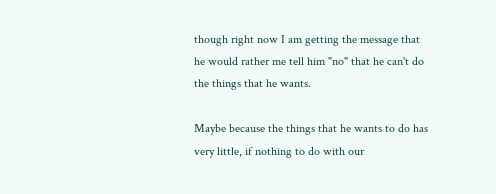though right now I am getting the message that he would rather me tell him "no" that he can't do the things that he wants.

Maybe because the things that he wants to do has very little, if nothing to do with our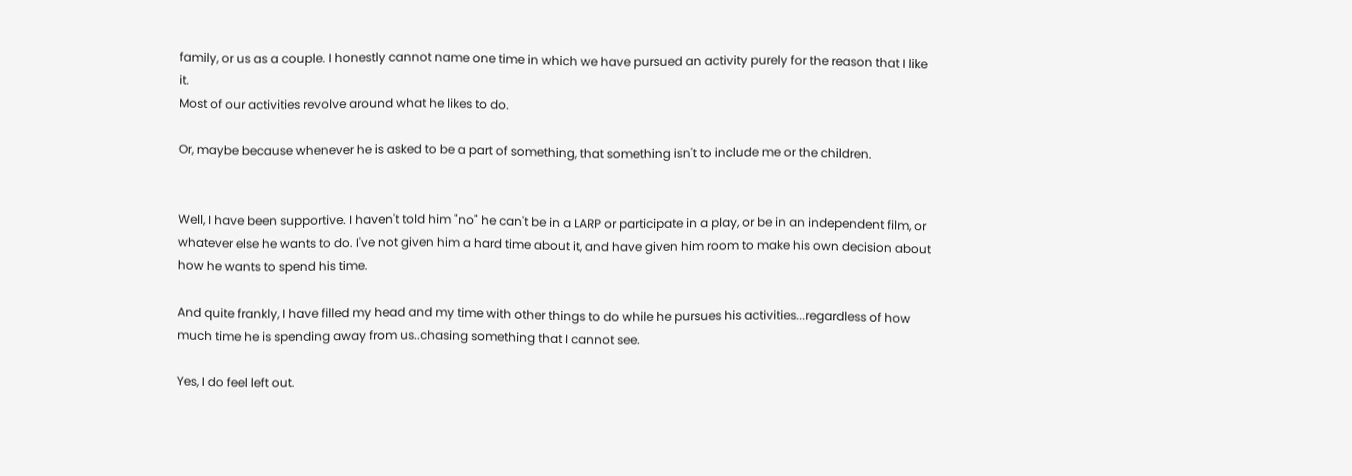family, or us as a couple. I honestly cannot name one time in which we have pursued an activity purely for the reason that I like it.
Most of our activities revolve around what he likes to do.

Or, maybe because whenever he is asked to be a part of something, that something isn't to include me or the children.


Well, I have been supportive. I haven't told him "no" he can't be in a LARP or participate in a play, or be in an independent film, or whatever else he wants to do. I've not given him a hard time about it, and have given him room to make his own decision about how he wants to spend his time.

And quite frankly, I have filled my head and my time with other things to do while he pursues his activities...regardless of how much time he is spending away from us..chasing something that I cannot see.

Yes, I do feel left out.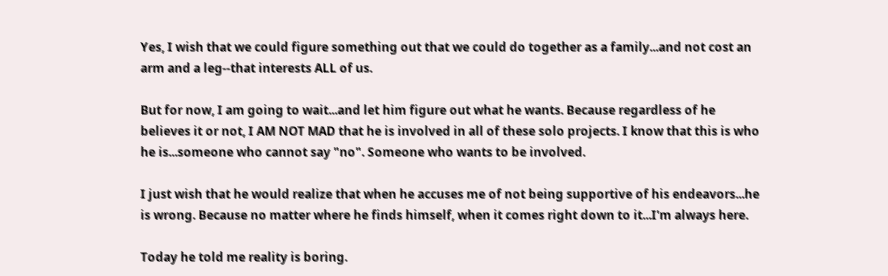Yes, I wish that we could figure something out that we could do together as a family...and not cost an arm and a leg--that interests ALL of us.

But for now, I am going to wait...and let him figure out what he wants. Because regardless of he believes it or not, I AM NOT MAD that he is involved in all of these solo projects. I know that this is who he is...someone who cannot say "no". Someone who wants to be involved.

I just wish that he would realize that when he accuses me of not being supportive of his endeavors...he is wrong. Because no matter where he finds himself, when it comes right down to it...I'm always here.

Today he told me reality is boring.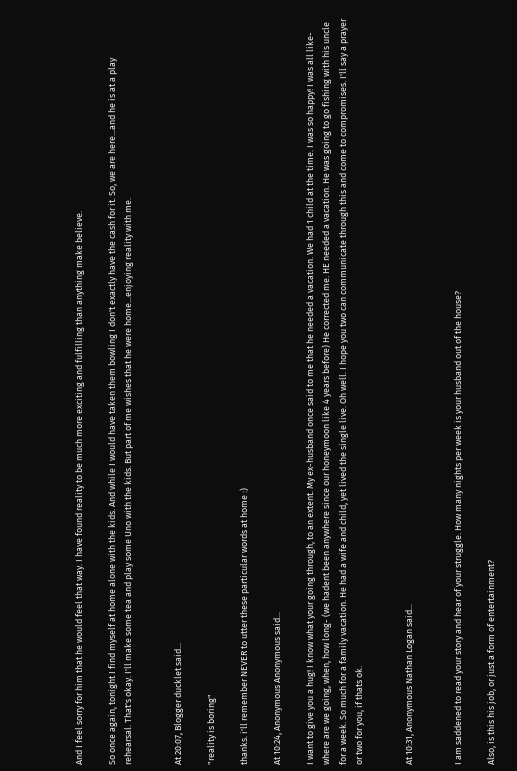And I feel sorry for him that he would feel that way. I have found reality to be much more exciting and fulfilling than anything make believe.

So once again, tonight I find myself at home alone with the kids. And while I would have taken them bowling I don't exactly have the cash for it. So, we are here...and he is at a play rehearsal. That's okay. I'll make some tea and play some Uno with the kids. But part of me wishes that he were home...enjoying reality with me.


At 20:07, Blogger ducklet said...

"reality is boring"

thanks. i'll remember NEVER to utter these particular words at home :)

At 10:24, Anonymous Anonymous said...

I want to give you a hug! I know what your going through, to an extent. My ex-husband once said to me that he needed a vacation. We had 1 child at the time. I was so happy! I was all like- where are we going, when, how long- (we hadent been anywhere since our honeymoon like 4 years before) He corrected me. HE needed a vacation. He was going to go fishing with his uncle for a week. So much for a family vacation. He had a wife and child, yet lived the single live. Oh well. I hope you two can communicate through this and come to compromises. I'll say a prayer or two for you, if thats ok.


At 10:31, Anonymous Nathan Logan said...


I am saddened to read your story and hear of your struggle. How many nights per week is your husband out of the house?

Also, is this his job, or just a form of entertainment?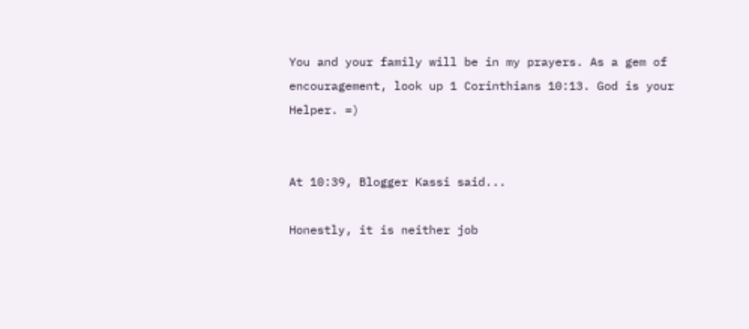You and your family will be in my prayers. As a gem of encouragement, look up 1 Corinthians 10:13. God is your Helper. =)


At 10:39, Blogger Kassi said...

Honestly, it is neither job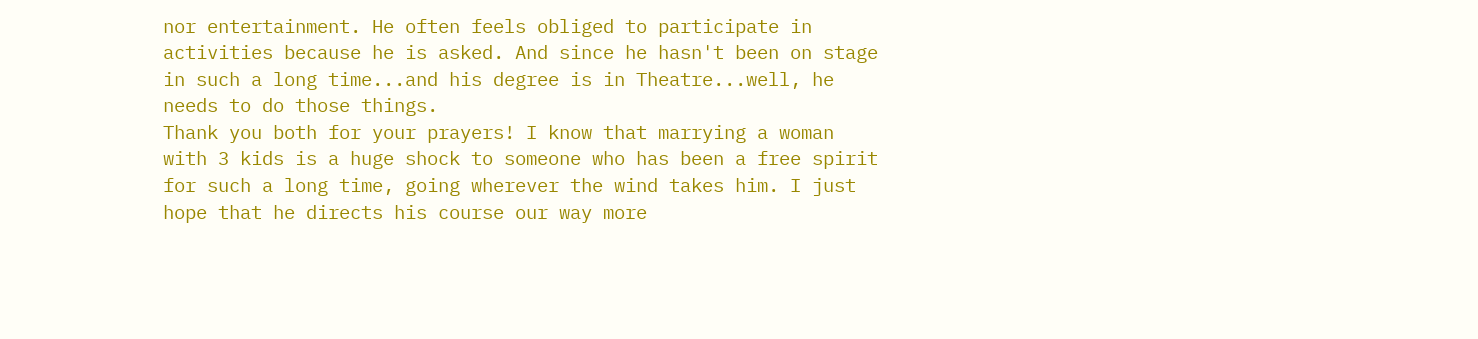nor entertainment. He often feels obliged to participate in activities because he is asked. And since he hasn't been on stage in such a long time...and his degree is in Theatre...well, he needs to do those things.
Thank you both for your prayers! I know that marrying a woman with 3 kids is a huge shock to someone who has been a free spirit for such a long time, going wherever the wind takes him. I just hope that he directs his course our way more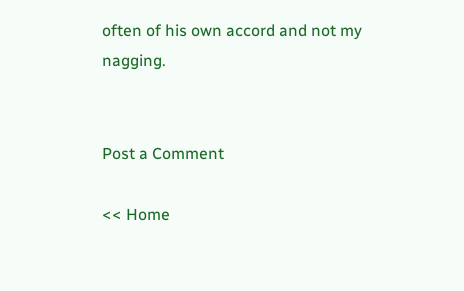often of his own accord and not my nagging.


Post a Comment

<< Home